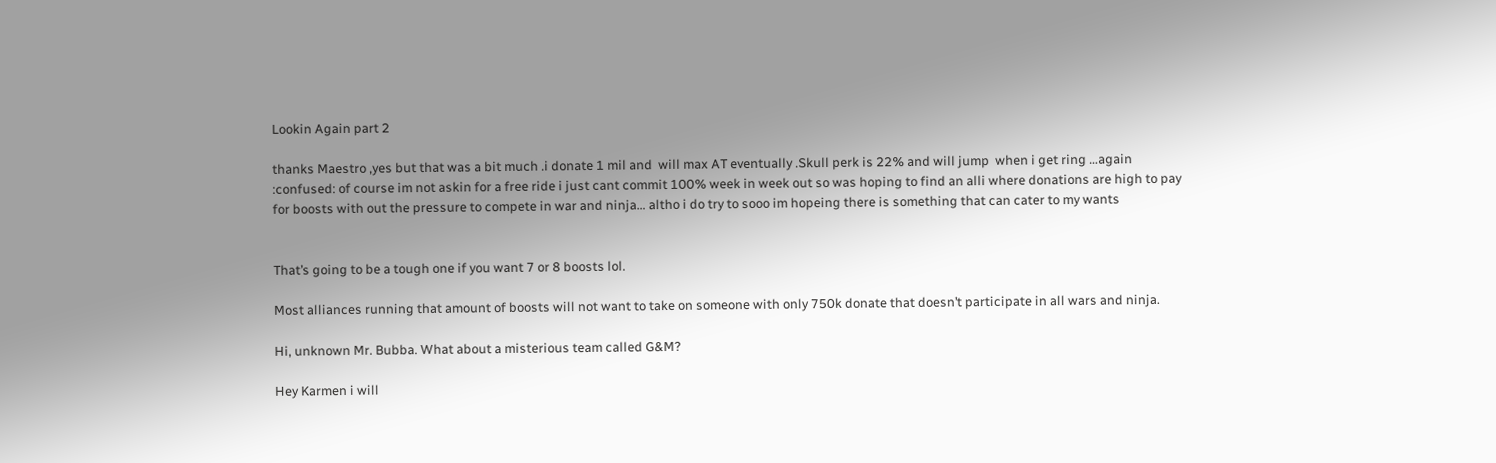Lookin Again part 2

thanks Maestro ,yes but that was a bit much .i donate 1 mil and  will max AT eventually .Skull perk is 22% and will jump  when i get ring …again :confused: of course im not askin for a free ride i just cant commit 100% week in week out so was hoping to find an alli where donations are high to pay for boosts with out the pressure to compete in war and ninja… altho i do try to sooo im hopeing there is something that can cater to my wants


That’s going to be a tough one if you want 7 or 8 boosts lol.

Most alliances running that amount of boosts will not want to take on someone with only 750k donate that doesn’t participate in all wars and ninja.

Hi, unknown Mr. Bubba. What about a misterious team called G&M?

Hey Karmen i will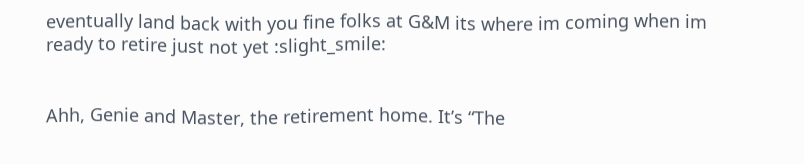eventually land back with you fine folks at G&M its where im coming when im ready to retire just not yet :slight_smile:


Ahh, Genie and Master, the retirement home. It’s “The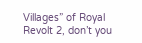Villages” of Royal Revolt 2, don’t you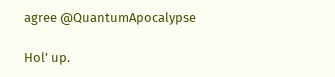agree @QuantumApocalypse

Hol’ up.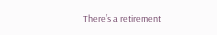There’s a retirement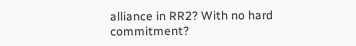alliance in RR2? With no hard commitment?